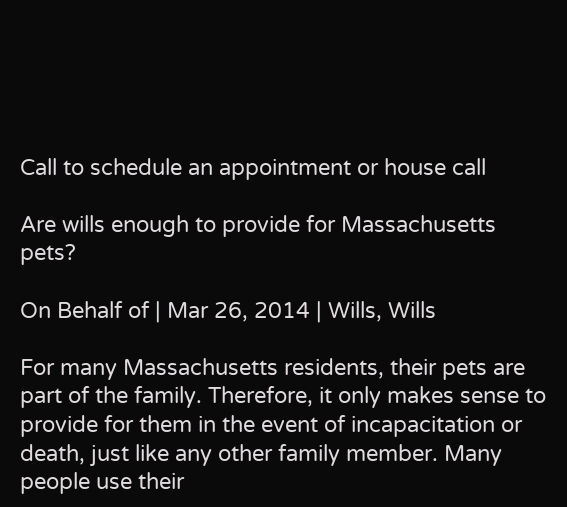Call to schedule an appointment or house call

Are wills enough to provide for Massachusetts pets?

On Behalf of | Mar 26, 2014 | Wills, Wills

For many Massachusetts residents, their pets are part of the family. Therefore, it only makes sense to provide for them in the event of incapacitation or death, just like any other family member. Many people use their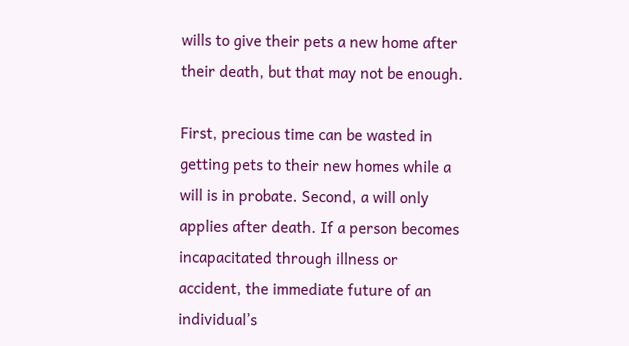wills to give their pets a new home after their death, but that may not be enough.

First, precious time can be wasted in getting pets to their new homes while a will is in probate. Second, a will only applies after death. If a person becomes incapacitated through illness or accident, the immediate future of an individual’s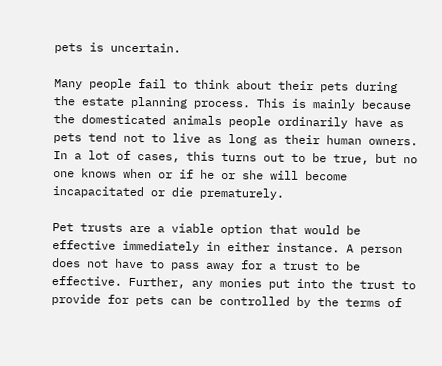pets is uncertain.

Many people fail to think about their pets during the estate planning process. This is mainly because the domesticated animals people ordinarily have as pets tend not to live as long as their human owners. In a lot of cases, this turns out to be true, but no one knows when or if he or she will become incapacitated or die prematurely.

Pet trusts are a viable option that would be effective immediately in either instance. A person does not have to pass away for a trust to be effective. Further, any monies put into the trust to provide for pets can be controlled by the terms of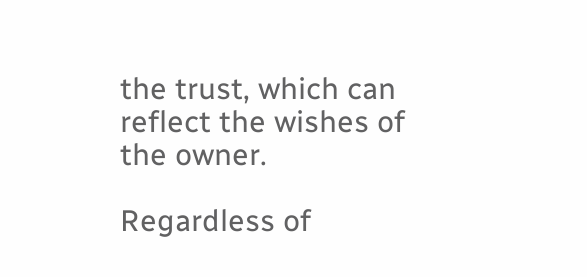the trust, which can reflect the wishes of the owner.

Regardless of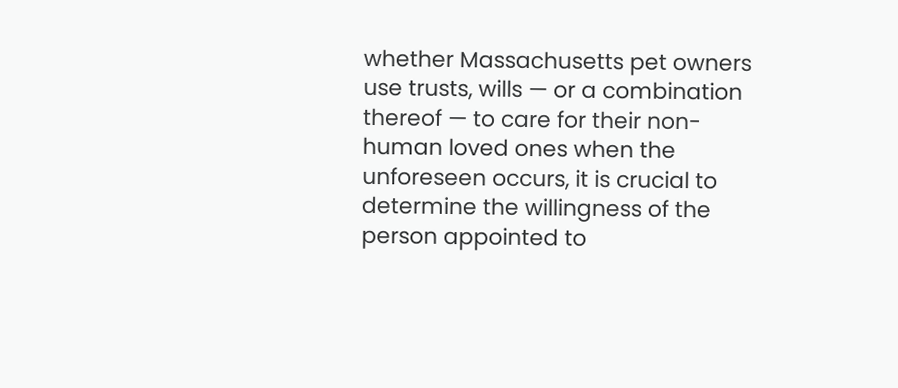whether Massachusetts pet owners use trusts, wills — or a combination thereof — to care for their non-human loved ones when the unforeseen occurs, it is crucial to determine the willingness of the person appointed to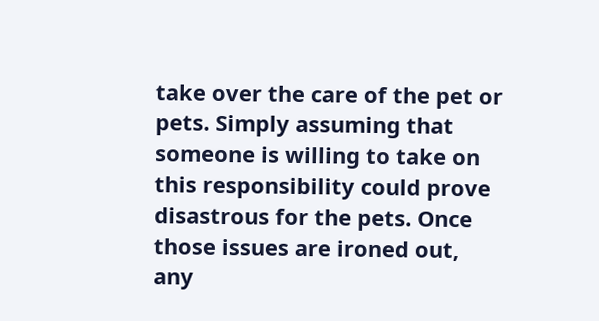take over the care of the pet or pets. Simply assuming that someone is willing to take on this responsibility could prove disastrous for the pets. Once those issues are ironed out, any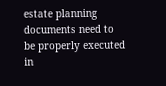estate planning documents need to be properly executed in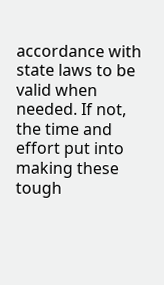accordance with state laws to be valid when needed. If not, the time and effort put into making these tough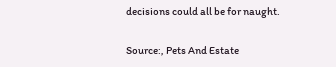decisions could all be for naught.

Source:, Pets And Estate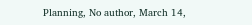Planning, No author, March 14,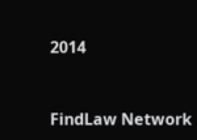2014


FindLaw Network